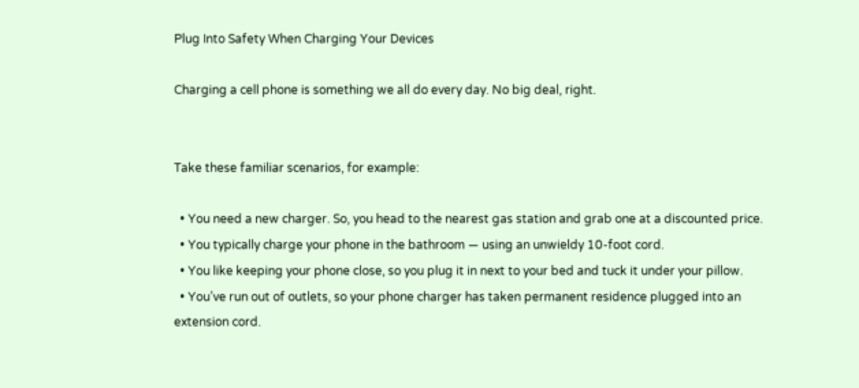Plug Into Safety When Charging Your Devices

Charging a cell phone is something we all do every day. No big deal, right.


Take these familiar scenarios, for example:

  • You need a new charger. So, you head to the nearest gas station and grab one at a discounted price.
  • You typically charge your phone in the bathroom — using an unwieldy 10-foot cord.
  • You like keeping your phone close, so you plug it in next to your bed and tuck it under your pillow.
  • You’ve run out of outlets, so your phone charger has taken permanent residence plugged into an extension cord.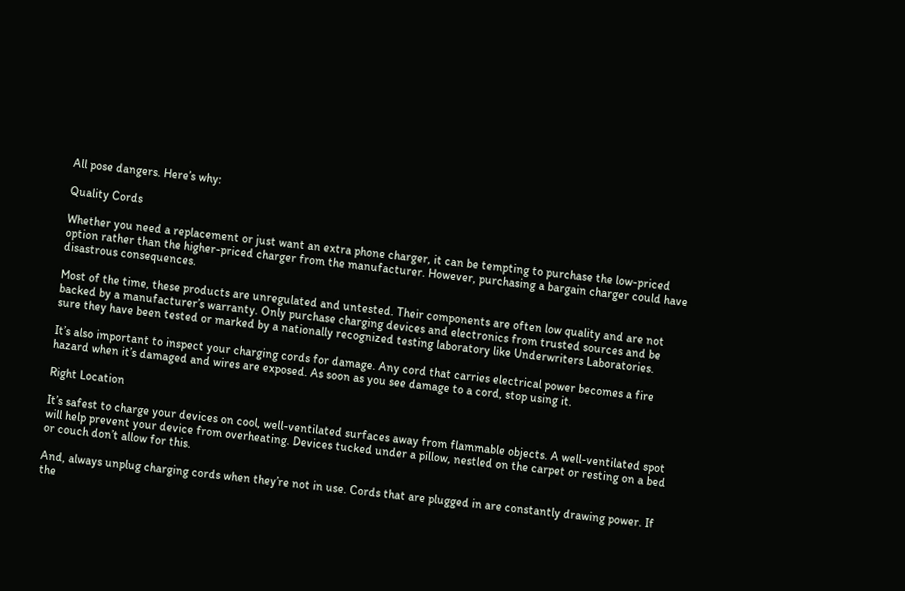All pose dangers. Here’s why:

Quality Cords

Whether you need a replacement or just want an extra phone charger, it can be tempting to purchase the low-priced option rather than the higher-priced charger from the manufacturer. However, purchasing a bargain charger could have disastrous consequences.

Most of the time, these products are unregulated and untested. Their components are often low quality and are not backed by a manufacturer’s warranty. Only purchase charging devices and electronics from trusted sources and be sure they have been tested or marked by a nationally recognized testing laboratory like Underwriters Laboratories.

It’s also important to inspect your charging cords for damage. Any cord that carries electrical power becomes a fire hazard when it’s damaged and wires are exposed. As soon as you see damage to a cord, stop using it.

Right Location

It’s safest to charge your devices on cool, well-ventilated surfaces away from flammable objects. A well-ventilated spot will help prevent your device from overheating. Devices tucked under a pillow, nestled on the carpet or resting on a bed or couch don’t allow for this.

And, always unplug charging cords when they’re not in use. Cords that are plugged in are constantly drawing power. If the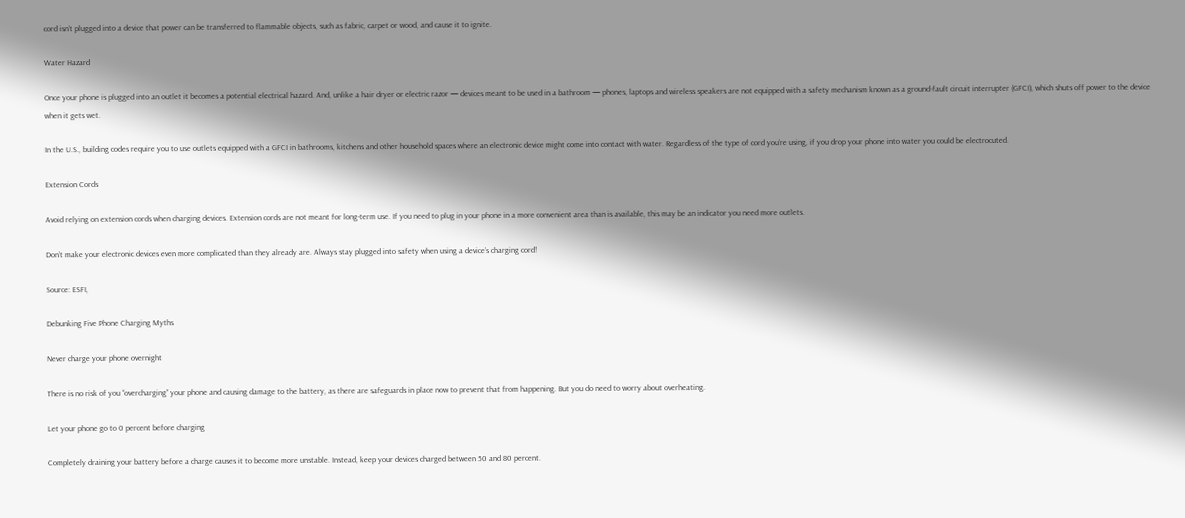cord isn’t plugged into a device that power can be transferred to flammable objects, such as fabric, carpet or wood, and cause it to ignite.

Water Hazard

Once your phone is plugged into an outlet it becomes a potential electrical hazard. And, unlike a hair dryer or electric razor — devices meant to be used in a bathroom — phones, laptops and wireless speakers are not equipped with a safety mechanism known as a ground-fault circuit interrupter (GFCI), which shuts off power to the device when it gets wet.

In the U.S., building codes require you to use outlets equipped with a GFCI in bathrooms, kitchens and other household spaces where an electronic device might come into contact with water. Regardless of the type of cord you’re using, if you drop your phone into water you could be electrocuted.

Extension Cords

Avoid relying on extension cords when charging devices. Extension cords are not meant for long-term use. If you need to plug in your phone in a more convenient area than is available, this may be an indicator you need more outlets.

Don’t make your electronic devices even more complicated than they already are. Always stay plugged into safety when using a device’s charging cord!

Source: ESFI,

Debunking Five Phone Charging Myths

Never charge your phone overnight

There is no risk of you “overcharging” your phone and causing damage to the battery, as there are safeguards in place now to prevent that from happening. But you do need to worry about overheating.

Let your phone go to 0 percent before charging

Completely draining your battery before a charge causes it to become more unstable. Instead, keep your devices charged between 50 and 80 percent.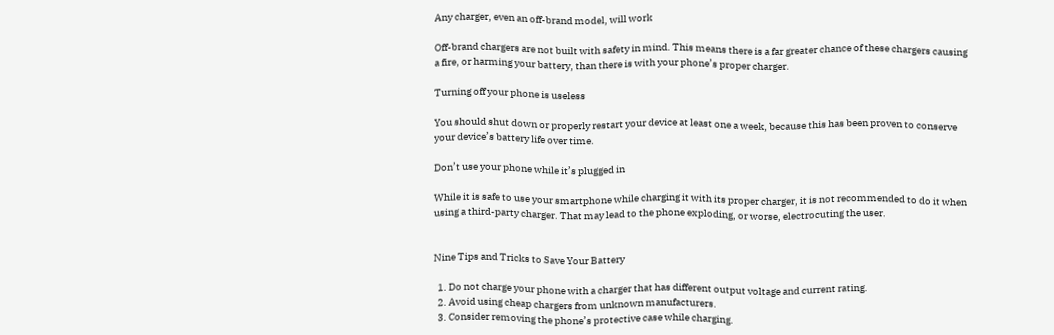Any charger, even an off-brand model, will work

Off-brand chargers are not built with safety in mind. This means there is a far greater chance of these chargers causing a fire, or harming your battery, than there is with your phone’s proper charger.

Turning off your phone is useless

You should shut down or properly restart your device at least one a week, because this has been proven to conserve your device’s battery life over time.

Don’t use your phone while it’s plugged in

While it is safe to use your smartphone while charging it with its proper charger, it is not recommended to do it when using a third-party charger. That may lead to the phone exploding, or worse, electrocuting the user.


Nine Tips and Tricks to Save Your Battery

  1. Do not charge your phone with a charger that has different output voltage and current rating.
  2. Avoid using cheap chargers from unknown manufacturers.
  3. Consider removing the phone’s protective case while charging.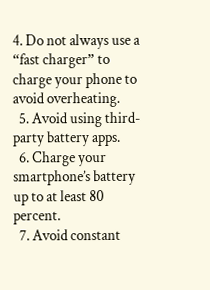4. Do not always use a “fast charger” to charge your phone to avoid overheating.
  5. Avoid using third-party battery apps.
  6. Charge your smartphone’s battery up to at least 80 percent.
  7. Avoid constant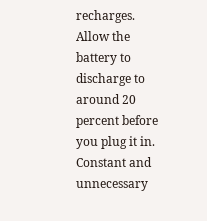recharges. Allow the battery to discharge to around 20 percent before you plug it in. Constant and unnecessary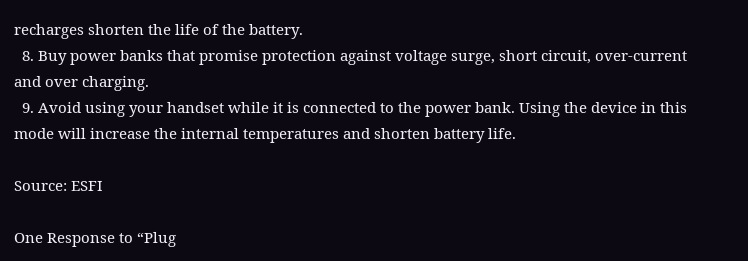recharges shorten the life of the battery.
  8. Buy power banks that promise protection against voltage surge, short circuit, over-current and over charging.
  9. Avoid using your handset while it is connected to the power bank. Using the device in this mode will increase the internal temperatures and shorten battery life.

Source: ESFI

One Response to “Plug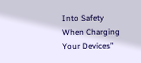Into Safety When Charging Your Devices”